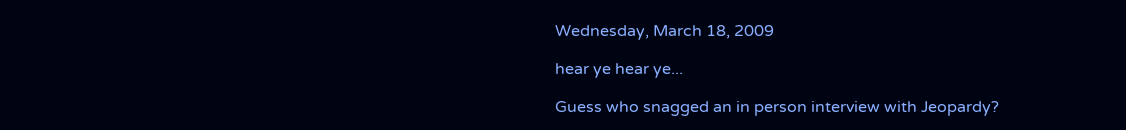Wednesday, March 18, 2009

hear ye hear ye...

Guess who snagged an in person interview with Jeopardy?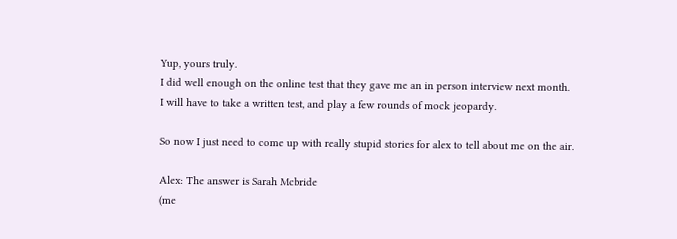Yup, yours truly.
I did well enough on the online test that they gave me an in person interview next month.
I will have to take a written test, and play a few rounds of mock jeopardy.

So now I just need to come up with really stupid stories for alex to tell about me on the air.

Alex: The answer is Sarah Mcbride
(me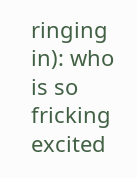ringing in): who is so fricking excited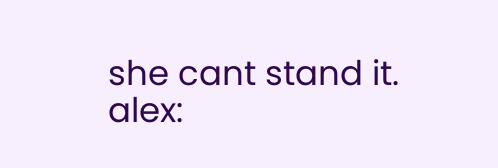she cant stand it.
alex: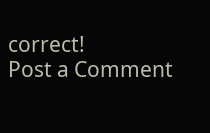correct!
Post a Comment